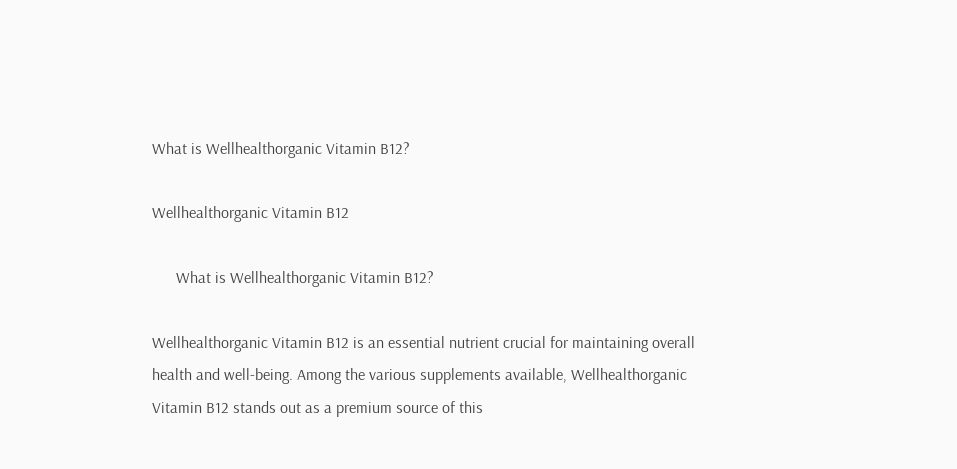What is Wellhealthorganic Vitamin B12?

Wellhealthorganic Vitamin B12

      What is Wellhealthorganic Vitamin B12?

Wellhealthorganic Vitamin B12 is an essential nutrient crucial for maintaining overall health and well-being. Among the various supplements available, Wellhealthorganic Vitamin B12 stands out as a premium source of this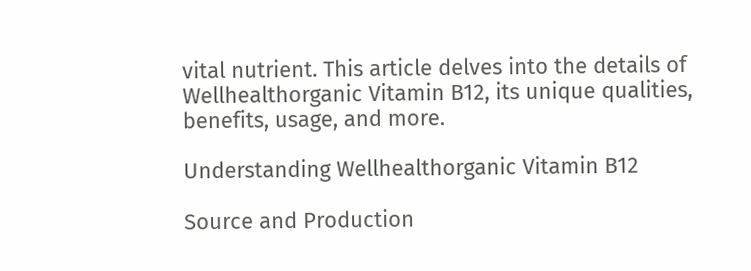vital nutrient. This article delves into the details of Wellhealthorganic Vitamin B12, its unique qualities, benefits, usage, and more.

Understanding Wellhealthorganic Vitamin B12

Source and Production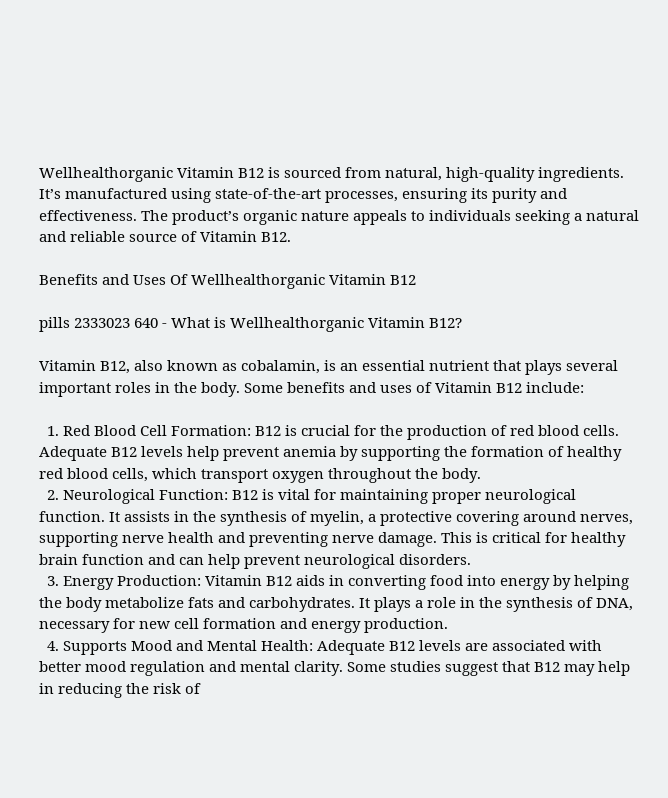Wellhealthorganic Vitamin B12 is sourced from natural, high-quality ingredients. It’s manufactured using state-of-the-art processes, ensuring its purity and effectiveness. The product’s organic nature appeals to individuals seeking a natural and reliable source of Vitamin B12.

Benefits and Uses Of Wellhealthorganic Vitamin B12

pills 2333023 640 - What is Wellhealthorganic Vitamin B12?

Vitamin B12, also known as cobalamin, is an essential nutrient that plays several important roles in the body. Some benefits and uses of Vitamin B12 include:

  1. Red Blood Cell Formation: B12 is crucial for the production of red blood cells. Adequate B12 levels help prevent anemia by supporting the formation of healthy red blood cells, which transport oxygen throughout the body.
  2. Neurological Function: B12 is vital for maintaining proper neurological function. It assists in the synthesis of myelin, a protective covering around nerves, supporting nerve health and preventing nerve damage. This is critical for healthy brain function and can help prevent neurological disorders.
  3. Energy Production: Vitamin B12 aids in converting food into energy by helping the body metabolize fats and carbohydrates. It plays a role in the synthesis of DNA, necessary for new cell formation and energy production.
  4. Supports Mood and Mental Health: Adequate B12 levels are associated with better mood regulation and mental clarity. Some studies suggest that B12 may help in reducing the risk of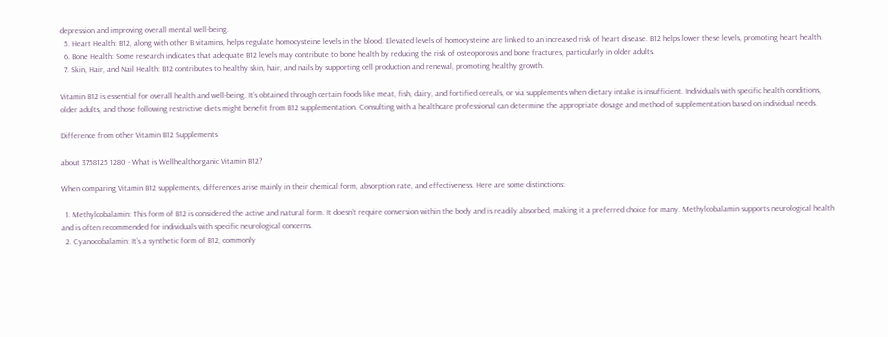depression and improving overall mental well-being.
  5. Heart Health: B12, along with other B vitamins, helps regulate homocysteine levels in the blood. Elevated levels of homocysteine are linked to an increased risk of heart disease. B12 helps lower these levels, promoting heart health.
  6. Bone Health: Some research indicates that adequate B12 levels may contribute to bone health by reducing the risk of osteoporosis and bone fractures, particularly in older adults.
  7. Skin, Hair, and Nail Health: B12 contributes to healthy skin, hair, and nails by supporting cell production and renewal, promoting healthy growth.

Vitamin B12 is essential for overall health and well-being. It’s obtained through certain foods like meat, fish, dairy, and fortified cereals, or via supplements when dietary intake is insufficient. Individuals with specific health conditions, older adults, and those following restrictive diets might benefit from B12 supplementation. Consulting with a healthcare professional can determine the appropriate dosage and method of supplementation based on individual needs.

Difference from other Vitamin B12 Supplements

about 3758125 1280 - What is Wellhealthorganic Vitamin B12?

When comparing Vitamin B12 supplements, differences arise mainly in their chemical form, absorption rate, and effectiveness. Here are some distinctions:

  1. Methylcobalamin: This form of B12 is considered the active and natural form. It doesn’t require conversion within the body and is readily absorbed, making it a preferred choice for many. Methylcobalamin supports neurological health and is often recommended for individuals with specific neurological concerns.
  2. Cyanocobalamin: It’s a synthetic form of B12, commonly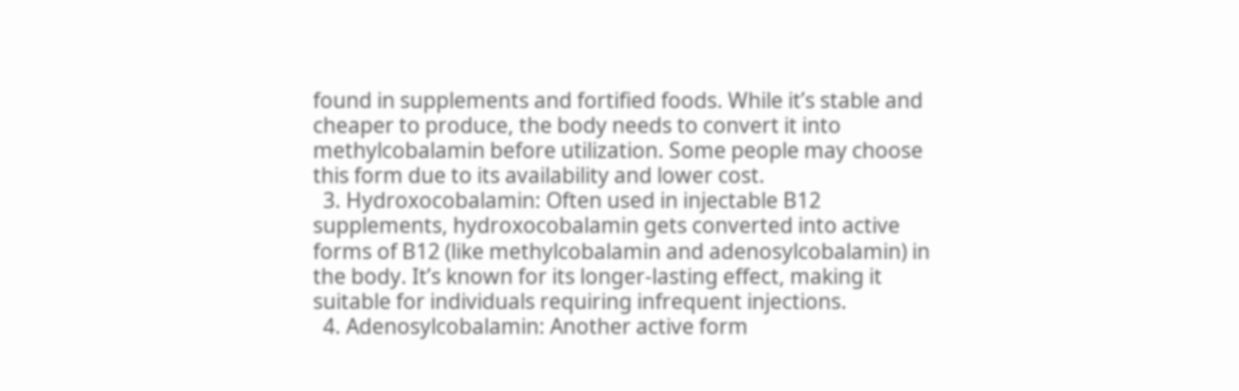found in supplements and fortified foods. While it’s stable and cheaper to produce, the body needs to convert it into methylcobalamin before utilization. Some people may choose this form due to its availability and lower cost.
  3. Hydroxocobalamin: Often used in injectable B12 supplements, hydroxocobalamin gets converted into active forms of B12 (like methylcobalamin and adenosylcobalamin) in the body. It’s known for its longer-lasting effect, making it suitable for individuals requiring infrequent injections.
  4. Adenosylcobalamin: Another active form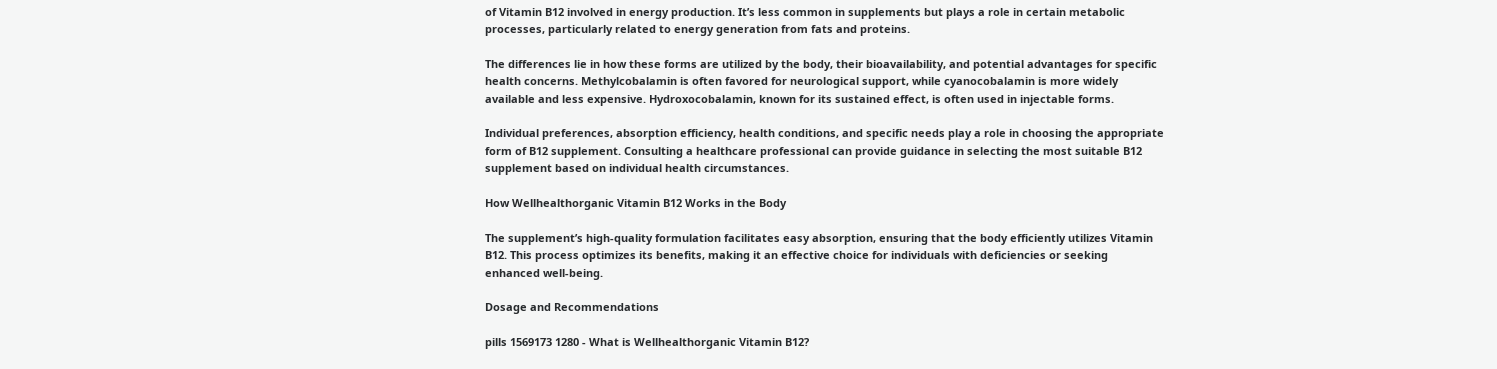of Vitamin B12 involved in energy production. It’s less common in supplements but plays a role in certain metabolic processes, particularly related to energy generation from fats and proteins.

The differences lie in how these forms are utilized by the body, their bioavailability, and potential advantages for specific health concerns. Methylcobalamin is often favored for neurological support, while cyanocobalamin is more widely available and less expensive. Hydroxocobalamin, known for its sustained effect, is often used in injectable forms.

Individual preferences, absorption efficiency, health conditions, and specific needs play a role in choosing the appropriate form of B12 supplement. Consulting a healthcare professional can provide guidance in selecting the most suitable B12 supplement based on individual health circumstances.

How Wellhealthorganic Vitamin B12 Works in the Body

The supplement’s high-quality formulation facilitates easy absorption, ensuring that the body efficiently utilizes Vitamin B12. This process optimizes its benefits, making it an effective choice for individuals with deficiencies or seeking enhanced well-being.

Dosage and Recommendations

pills 1569173 1280 - What is Wellhealthorganic Vitamin B12?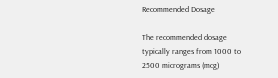Recommended Dosage

The recommended dosage typically ranges from 1000 to 2500 micrograms (mcg)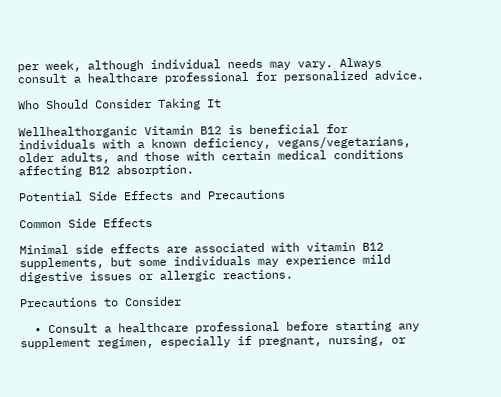per week, although individual needs may vary. Always consult a healthcare professional for personalized advice.

Who Should Consider Taking It

Wellhealthorganic Vitamin B12 is beneficial for individuals with a known deficiency, vegans/vegetarians, older adults, and those with certain medical conditions affecting B12 absorption.

Potential Side Effects and Precautions

Common Side Effects

Minimal side effects are associated with vitamin B12 supplements, but some individuals may experience mild digestive issues or allergic reactions.

Precautions to Consider

  • Consult a healthcare professional before starting any supplement regimen, especially if pregnant, nursing, or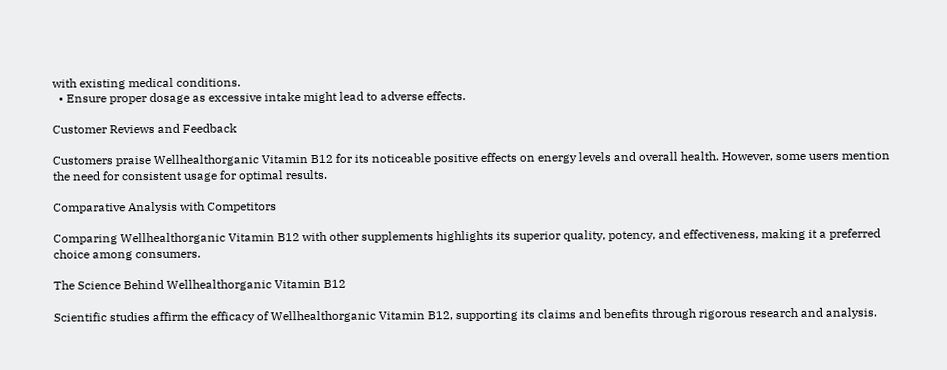with existing medical conditions.
  • Ensure proper dosage as excessive intake might lead to adverse effects.

Customer Reviews and Feedback

Customers praise Wellhealthorganic Vitamin B12 for its noticeable positive effects on energy levels and overall health. However, some users mention the need for consistent usage for optimal results.

Comparative Analysis with Competitors

Comparing Wellhealthorganic Vitamin B12 with other supplements highlights its superior quality, potency, and effectiveness, making it a preferred choice among consumers.

The Science Behind Wellhealthorganic Vitamin B12

Scientific studies affirm the efficacy of Wellhealthorganic Vitamin B12, supporting its claims and benefits through rigorous research and analysis.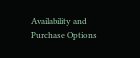Availability and Purchase Options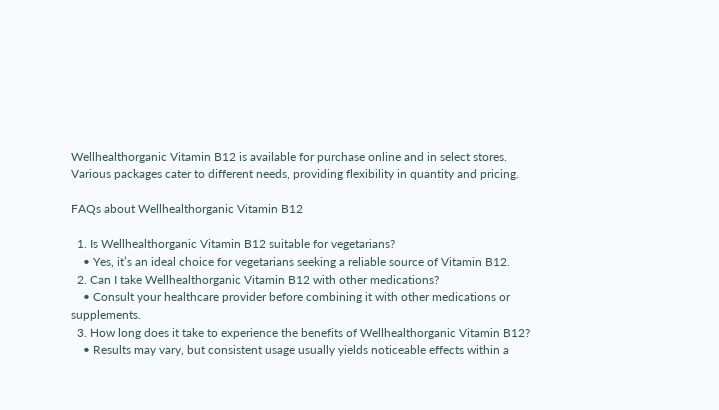Wellhealthorganic Vitamin B12 is available for purchase online and in select stores. Various packages cater to different needs, providing flexibility in quantity and pricing.

FAQs about Wellhealthorganic Vitamin B12

  1. Is Wellhealthorganic Vitamin B12 suitable for vegetarians?
    • Yes, it’s an ideal choice for vegetarians seeking a reliable source of Vitamin B12.
  2. Can I take Wellhealthorganic Vitamin B12 with other medications?
    • Consult your healthcare provider before combining it with other medications or supplements.
  3. How long does it take to experience the benefits of Wellhealthorganic Vitamin B12?
    • Results may vary, but consistent usage usually yields noticeable effects within a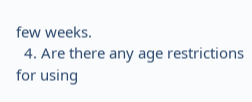few weeks.
  4. Are there any age restrictions for using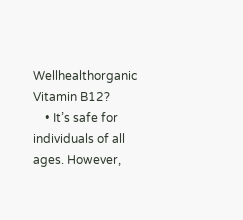Wellhealthorganic Vitamin B12?
    • It’s safe for individuals of all ages. However,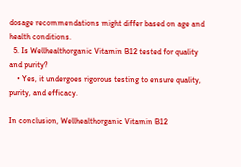dosage recommendations might differ based on age and health conditions.
  5. Is Wellhealthorganic Vitamin B12 tested for quality and purity?
    • Yes, it undergoes rigorous testing to ensure quality, purity, and efficacy.

In conclusion, Wellhealthorganic Vitamin B12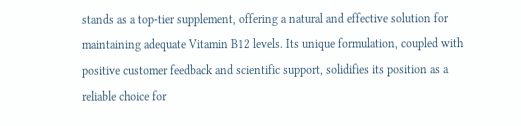stands as a top-tier supplement, offering a natural and effective solution for maintaining adequate Vitamin B12 levels. Its unique formulation, coupled with positive customer feedback and scientific support, solidifies its position as a reliable choice for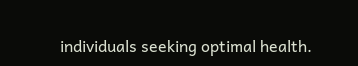individuals seeking optimal health.